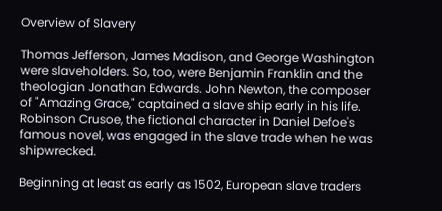Overview of Slavery

Thomas Jefferson, James Madison, and George Washington were slaveholders. So, too, were Benjamin Franklin and the theologian Jonathan Edwards. John Newton, the composer of "Amazing Grace," captained a slave ship early in his life. Robinson Crusoe, the fictional character in Daniel Defoe's famous novel, was engaged in the slave trade when he was shipwrecked.

Beginning at least as early as 1502, European slave traders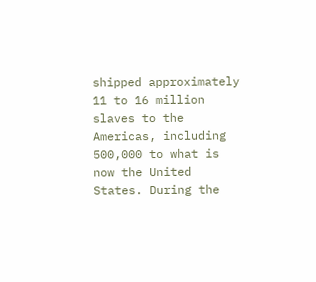shipped approximately 11 to 16 million slaves to the Americas, including 500,000 to what is now the United States. During the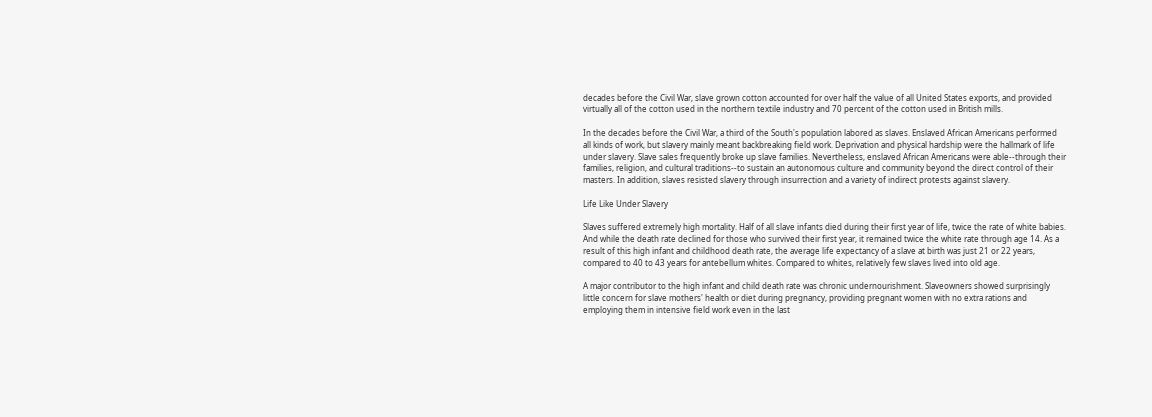decades before the Civil War, slave grown cotton accounted for over half the value of all United States exports, and provided virtually all of the cotton used in the northern textile industry and 70 percent of the cotton used in British mills.

In the decades before the Civil War, a third of the South's population labored as slaves. Enslaved African Americans performed all kinds of work, but slavery mainly meant backbreaking field work. Deprivation and physical hardship were the hallmark of life under slavery. Slave sales frequently broke up slave families. Nevertheless, enslaved African Americans were able--through their families, religion, and cultural traditions--to sustain an autonomous culture and community beyond the direct control of their masters. In addition, slaves resisted slavery through insurrection and a variety of indirect protests against slavery.

Life Like Under Slavery

Slaves suffered extremely high mortality. Half of all slave infants died during their first year of life, twice the rate of white babies. And while the death rate declined for those who survived their first year, it remained twice the white rate through age 14. As a result of this high infant and childhood death rate, the average life expectancy of a slave at birth was just 21 or 22 years, compared to 40 to 43 years for antebellum whites. Compared to whites, relatively few slaves lived into old age.

A major contributor to the high infant and child death rate was chronic undernourishment. Slaveowners showed surprisingly little concern for slave mothers' health or diet during pregnancy, providing pregnant women with no extra rations and employing them in intensive field work even in the last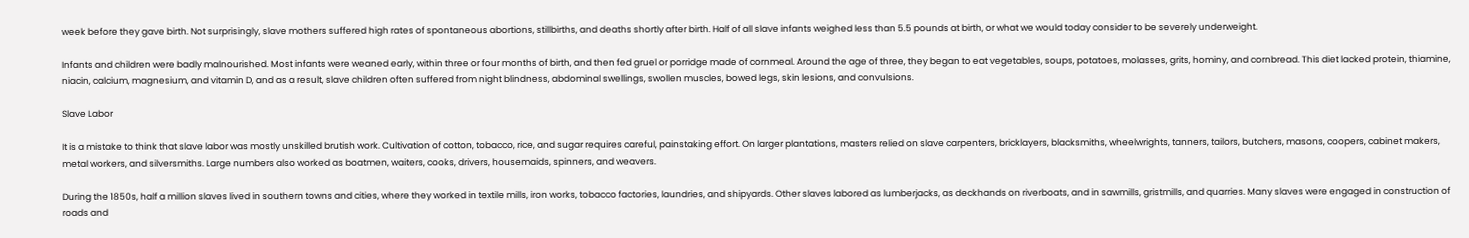week before they gave birth. Not surprisingly, slave mothers suffered high rates of spontaneous abortions, stillbirths, and deaths shortly after birth. Half of all slave infants weighed less than 5.5 pounds at birth, or what we would today consider to be severely underweight.

Infants and children were badly malnourished. Most infants were weaned early, within three or four months of birth, and then fed gruel or porridge made of cornmeal. Around the age of three, they began to eat vegetables, soups, potatoes, molasses, grits, hominy, and cornbread. This diet lacked protein, thiamine, niacin, calcium, magnesium, and vitamin D, and as a result, slave children often suffered from night blindness, abdominal swellings, swollen muscles, bowed legs, skin lesions, and convulsions.

Slave Labor

It is a mistake to think that slave labor was mostly unskilled brutish work. Cultivation of cotton, tobacco, rice, and sugar requires careful, painstaking effort. On larger plantations, masters relied on slave carpenters, bricklayers, blacksmiths, wheelwrights, tanners, tailors, butchers, masons, coopers, cabinet makers, metal workers, and silversmiths. Large numbers also worked as boatmen, waiters, cooks, drivers, housemaids, spinners, and weavers.

During the 1850s, half a million slaves lived in southern towns and cities, where they worked in textile mills, iron works, tobacco factories, laundries, and shipyards. Other slaves labored as lumberjacks, as deckhands on riverboats, and in sawmills, gristmills, and quarries. Many slaves were engaged in construction of roads and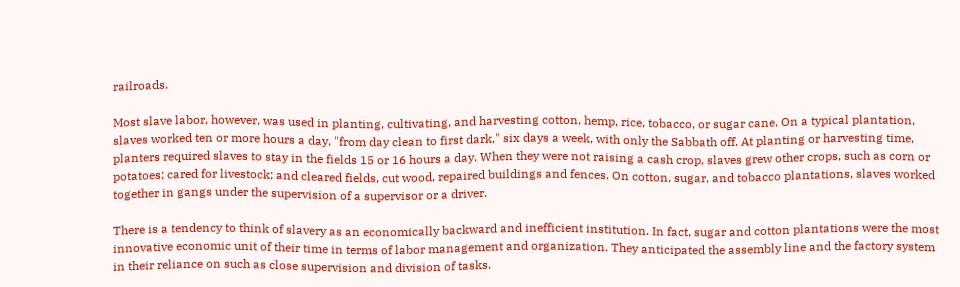railroads.

Most slave labor, however, was used in planting, cultivating, and harvesting cotton, hemp, rice, tobacco, or sugar cane. On a typical plantation, slaves worked ten or more hours a day, "from day clean to first dark," six days a week, with only the Sabbath off. At planting or harvesting time, planters required slaves to stay in the fields 15 or 16 hours a day. When they were not raising a cash crop, slaves grew other crops, such as corn or potatoes; cared for livestock; and cleared fields, cut wood, repaired buildings and fences. On cotton, sugar, and tobacco plantations, slaves worked together in gangs under the supervision of a supervisor or a driver.

There is a tendency to think of slavery as an economically backward and inefficient institution. In fact, sugar and cotton plantations were the most innovative economic unit of their time in terms of labor management and organization. They anticipated the assembly line and the factory system in their reliance on such as close supervision and division of tasks.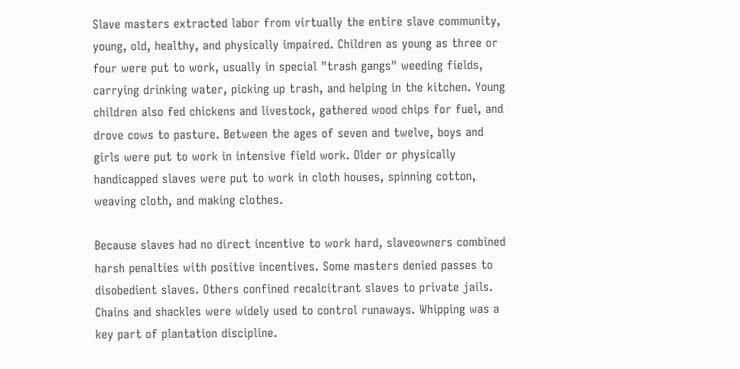Slave masters extracted labor from virtually the entire slave community, young, old, healthy, and physically impaired. Children as young as three or four were put to work, usually in special "trash gangs" weeding fields, carrying drinking water, picking up trash, and helping in the kitchen. Young children also fed chickens and livestock, gathered wood chips for fuel, and drove cows to pasture. Between the ages of seven and twelve, boys and girls were put to work in intensive field work. Older or physically handicapped slaves were put to work in cloth houses, spinning cotton, weaving cloth, and making clothes.

Because slaves had no direct incentive to work hard, slaveowners combined harsh penalties with positive incentives. Some masters denied passes to disobedient slaves. Others confined recalcitrant slaves to private jails. Chains and shackles were widely used to control runaways. Whipping was a key part of plantation discipline.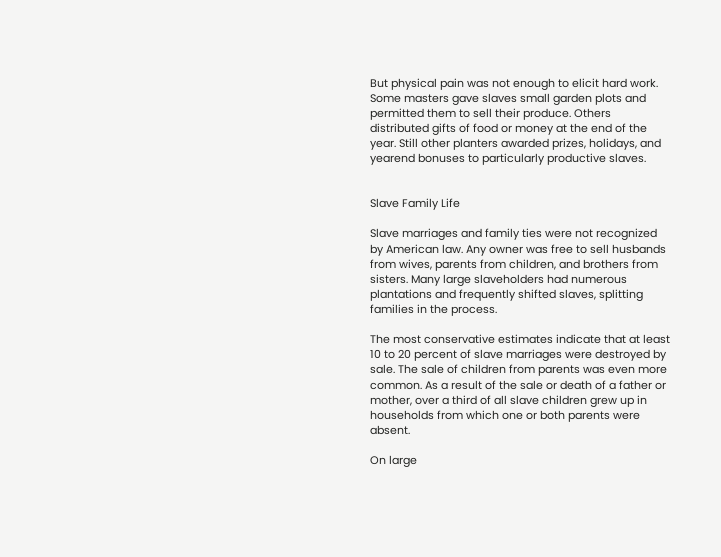But physical pain was not enough to elicit hard work. Some masters gave slaves small garden plots and permitted them to sell their produce. Others distributed gifts of food or money at the end of the year. Still other planters awarded prizes, holidays, and yearend bonuses to particularly productive slaves.


Slave Family Life

Slave marriages and family ties were not recognized by American law. Any owner was free to sell husbands from wives, parents from children, and brothers from sisters. Many large slaveholders had numerous plantations and frequently shifted slaves, splitting families in the process.

The most conservative estimates indicate that at least 10 to 20 percent of slave marriages were destroyed by sale. The sale of children from parents was even more common. As a result of the sale or death of a father or mother, over a third of all slave children grew up in households from which one or both parents were absent.

On large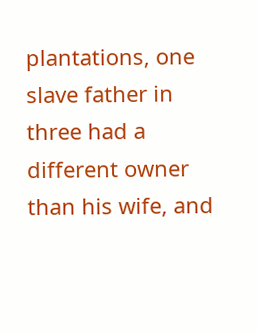plantations, one slave father in three had a different owner than his wife, and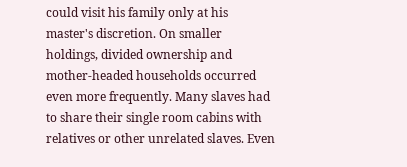could visit his family only at his master's discretion. On smaller holdings, divided ownership and mother-headed households occurred even more frequently. Many slaves had to share their single room cabins with relatives or other unrelated slaves. Even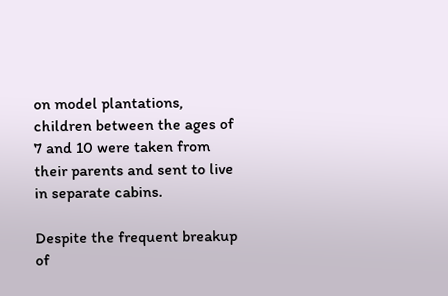on model plantations, children between the ages of 7 and 10 were taken from their parents and sent to live in separate cabins.

Despite the frequent breakup of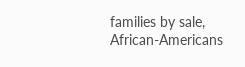families by sale, African-Americans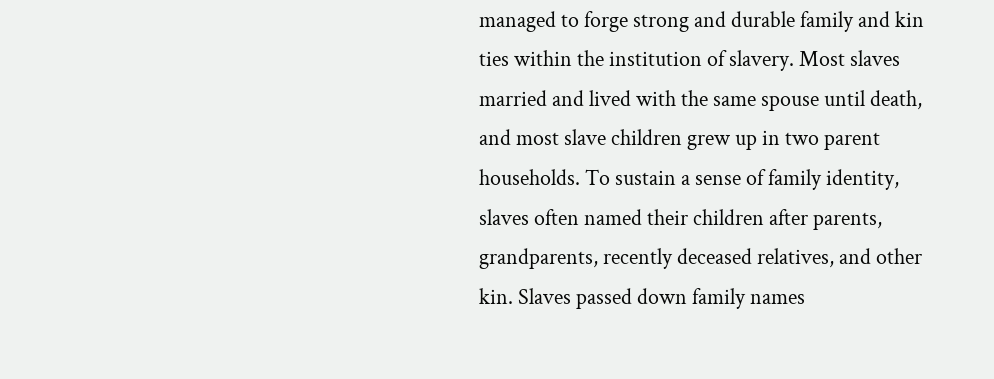managed to forge strong and durable family and kin ties within the institution of slavery. Most slaves married and lived with the same spouse until death, and most slave children grew up in two parent households. To sustain a sense of family identity, slaves often named their children after parents, grandparents, recently deceased relatives, and other kin. Slaves passed down family names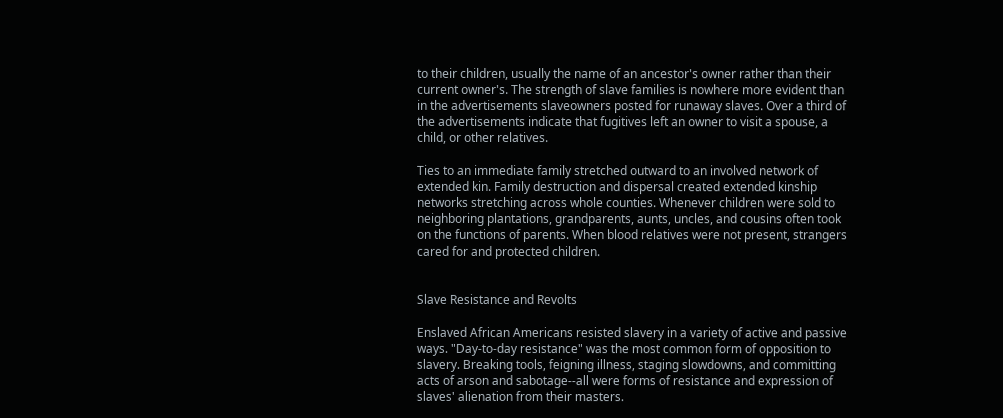to their children, usually the name of an ancestor's owner rather than their current owner's. The strength of slave families is nowhere more evident than in the advertisements slaveowners posted for runaway slaves. Over a third of the advertisements indicate that fugitives left an owner to visit a spouse, a child, or other relatives.

Ties to an immediate family stretched outward to an involved network of extended kin. Family destruction and dispersal created extended kinship networks stretching across whole counties. Whenever children were sold to neighboring plantations, grandparents, aunts, uncles, and cousins often took on the functions of parents. When blood relatives were not present, strangers cared for and protected children.


Slave Resistance and Revolts

Enslaved African Americans resisted slavery in a variety of active and passive ways. "Day-to-day resistance" was the most common form of opposition to slavery. Breaking tools, feigning illness, staging slowdowns, and committing acts of arson and sabotage--all were forms of resistance and expression of slaves' alienation from their masters.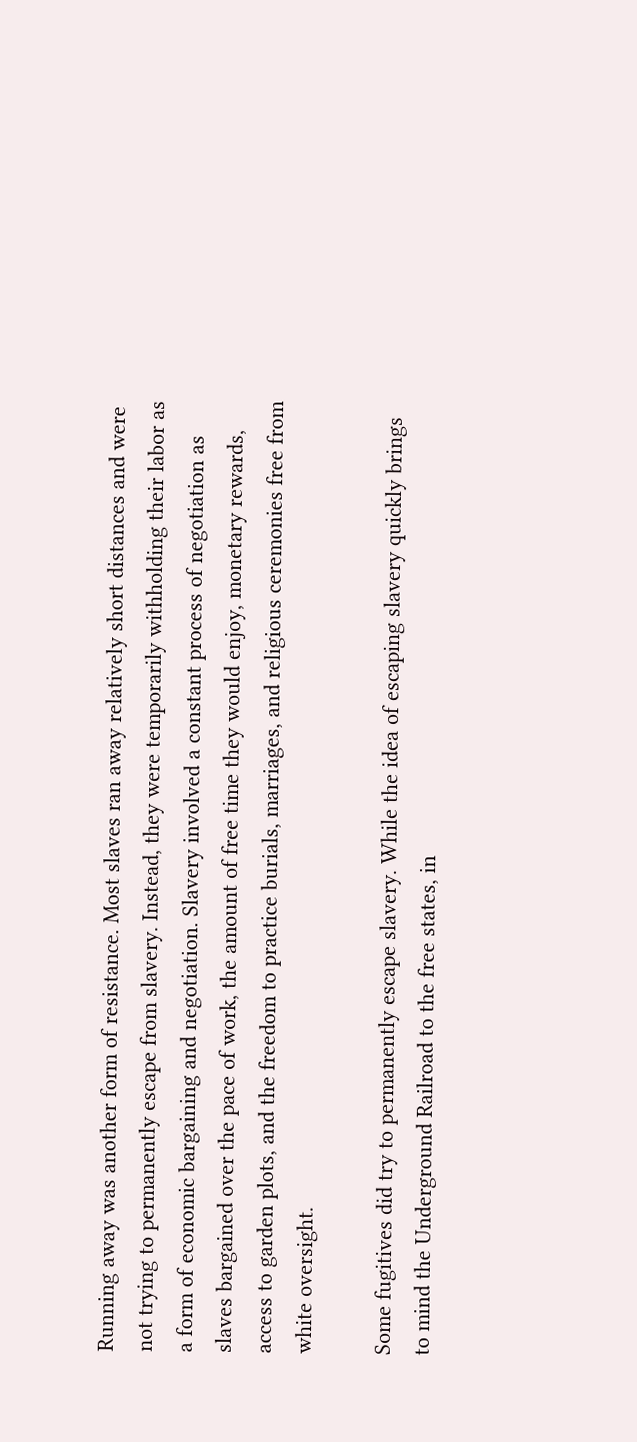Running away was another form of resistance. Most slaves ran away relatively short distances and were not trying to permanently escape from slavery. Instead, they were temporarily withholding their labor as a form of economic bargaining and negotiation. Slavery involved a constant process of negotiation as slaves bargained over the pace of work, the amount of free time they would enjoy, monetary rewards, access to garden plots, and the freedom to practice burials, marriages, and religious ceremonies free from white oversight.

Some fugitives did try to permanently escape slavery. While the idea of escaping slavery quickly brings to mind the Underground Railroad to the free states, in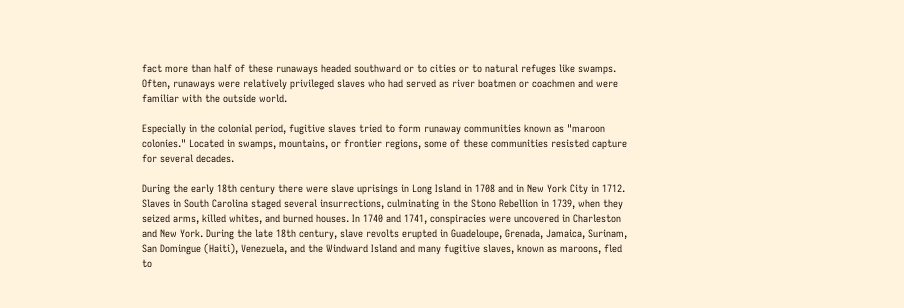fact more than half of these runaways headed southward or to cities or to natural refuges like swamps. Often, runaways were relatively privileged slaves who had served as river boatmen or coachmen and were familiar with the outside world.

Especially in the colonial period, fugitive slaves tried to form runaway communities known as "maroon colonies." Located in swamps, mountains, or frontier regions, some of these communities resisted capture for several decades.

During the early 18th century there were slave uprisings in Long Island in 1708 and in New York City in 1712. Slaves in South Carolina staged several insurrections, culminating in the Stono Rebellion in 1739, when they seized arms, killed whites, and burned houses. In 1740 and 1741, conspiracies were uncovered in Charleston and New York. During the late 18th century, slave revolts erupted in Guadeloupe, Grenada, Jamaica, Surinam, San Domingue (Haiti), Venezuela, and the Windward Island and many fugitive slaves, known as maroons, fled to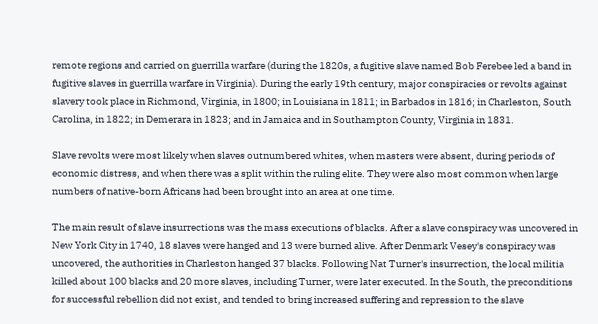remote regions and carried on guerrilla warfare (during the 1820s, a fugitive slave named Bob Ferebee led a band in fugitive slaves in guerrilla warfare in Virginia). During the early 19th century, major conspiracies or revolts against slavery took place in Richmond, Virginia, in 1800; in Louisiana in 1811; in Barbados in 1816; in Charleston, South Carolina, in 1822; in Demerara in 1823; and in Jamaica and in Southampton County, Virginia in 1831.

Slave revolts were most likely when slaves outnumbered whites, when masters were absent, during periods of economic distress, and when there was a split within the ruling elite. They were also most common when large numbers of native-born Africans had been brought into an area at one time.

The main result of slave insurrections was the mass executions of blacks. After a slave conspiracy was uncovered in New York City in 1740, 18 slaves were hanged and 13 were burned alive. After Denmark Vesey's conspiracy was uncovered, the authorities in Charleston hanged 37 blacks. Following Nat Turner's insurrection, the local militia killed about 100 blacks and 20 more slaves, including Turner, were later executed. In the South, the preconditions for successful rebellion did not exist, and tended to bring increased suffering and repression to the slave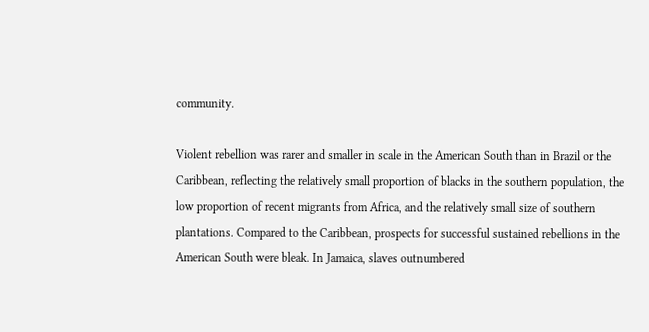community.

Violent rebellion was rarer and smaller in scale in the American South than in Brazil or the Caribbean, reflecting the relatively small proportion of blacks in the southern population, the low proportion of recent migrants from Africa, and the relatively small size of southern plantations. Compared to the Caribbean, prospects for successful sustained rebellions in the American South were bleak. In Jamaica, slaves outnumbered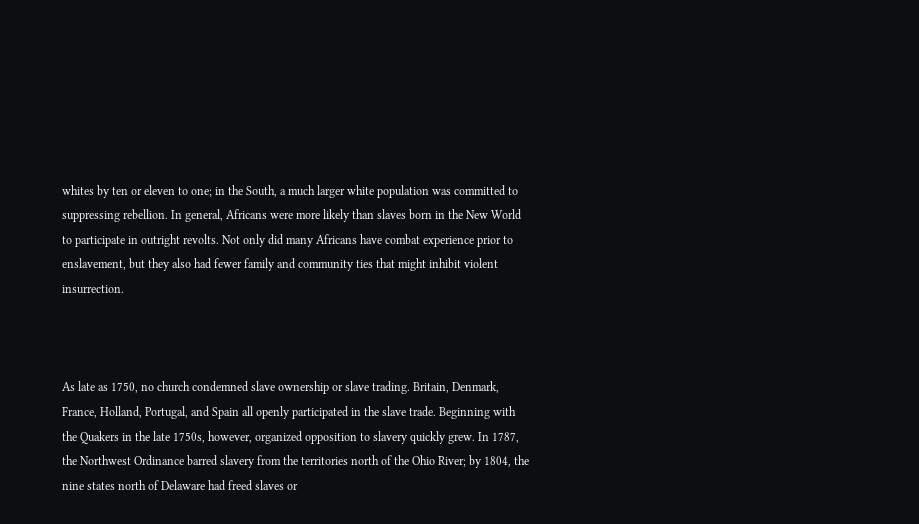whites by ten or eleven to one; in the South, a much larger white population was committed to suppressing rebellion. In general, Africans were more likely than slaves born in the New World to participate in outright revolts. Not only did many Africans have combat experience prior to enslavement, but they also had fewer family and community ties that might inhibit violent insurrection.



As late as 1750, no church condemned slave ownership or slave trading. Britain, Denmark, France, Holland, Portugal, and Spain all openly participated in the slave trade. Beginning with the Quakers in the late 1750s, however, organized opposition to slavery quickly grew. In 1787, the Northwest Ordinance barred slavery from the territories north of the Ohio River; by 1804, the nine states north of Delaware had freed slaves or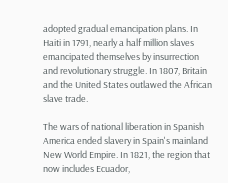adopted gradual emancipation plans. In Haiti in 1791, nearly a half million slaves emancipated themselves by insurrection and revolutionary struggle. In 1807, Britain and the United States outlawed the African slave trade.

The wars of national liberation in Spanish America ended slavery in Spain's mainland New World Empire. In 1821, the region that now includes Ecuador,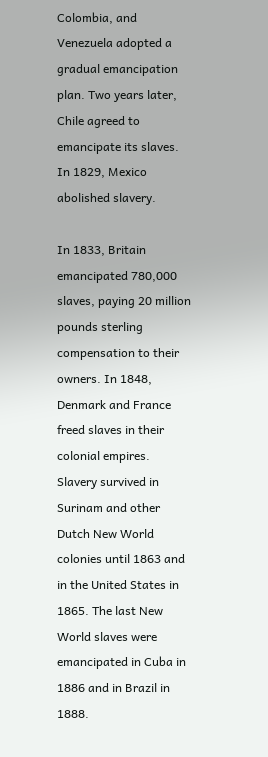Colombia, and Venezuela adopted a gradual emancipation plan. Two years later, Chile agreed to emancipate its slaves. In 1829, Mexico abolished slavery.

In 1833, Britain emancipated 780,000 slaves, paying 20 million pounds sterling compensation to their owners. In 1848, Denmark and France freed slaves in their colonial empires. Slavery survived in Surinam and other Dutch New World colonies until 1863 and in the United States in 1865. The last New World slaves were emancipated in Cuba in 1886 and in Brazil in 1888.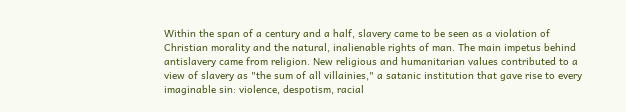Within the span of a century and a half, slavery came to be seen as a violation of Christian morality and the natural, inalienable rights of man. The main impetus behind antislavery came from religion. New religious and humanitarian values contributed to a view of slavery as "the sum of all villainies," a satanic institution that gave rise to every imaginable sin: violence, despotism, racial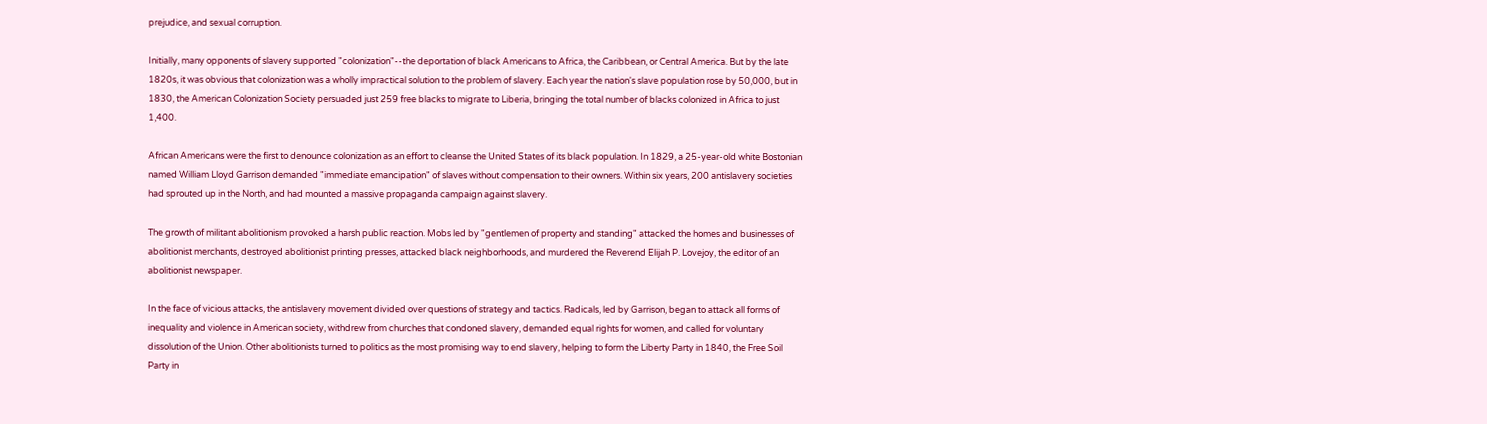prejudice, and sexual corruption.

Initially, many opponents of slavery supported "colonization"--the deportation of black Americans to Africa, the Caribbean, or Central America. But by the late 1820s, it was obvious that colonization was a wholly impractical solution to the problem of slavery. Each year the nation's slave population rose by 50,000, but in 1830, the American Colonization Society persuaded just 259 free blacks to migrate to Liberia, bringing the total number of blacks colonized in Africa to just 1,400.

African Americans were the first to denounce colonization as an effort to cleanse the United States of its black population. In 1829, a 25-year-old white Bostonian named William Lloyd Garrison demanded "immediate emancipation" of slaves without compensation to their owners. Within six years, 200 antislavery societies had sprouted up in the North, and had mounted a massive propaganda campaign against slavery.

The growth of militant abolitionism provoked a harsh public reaction. Mobs led by "gentlemen of property and standing" attacked the homes and businesses of abolitionist merchants, destroyed abolitionist printing presses, attacked black neighborhoods, and murdered the Reverend Elijah P. Lovejoy, the editor of an abolitionist newspaper.

In the face of vicious attacks, the antislavery movement divided over questions of strategy and tactics. Radicals, led by Garrison, began to attack all forms of inequality and violence in American society, withdrew from churches that condoned slavery, demanded equal rights for women, and called for voluntary dissolution of the Union. Other abolitionists turned to politics as the most promising way to end slavery, helping to form the Liberty Party in 1840, the Free Soil Party in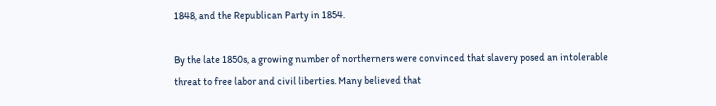1848, and the Republican Party in 1854.

By the late 1850s, a growing number of northerners were convinced that slavery posed an intolerable threat to free labor and civil liberties. Many believed that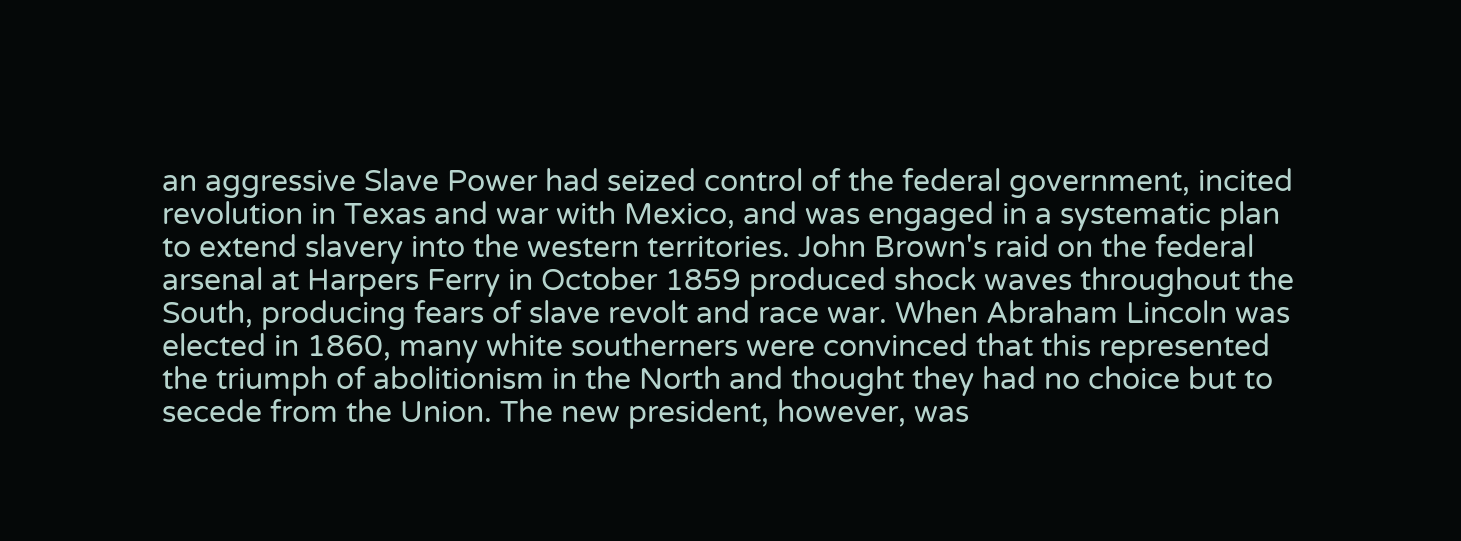an aggressive Slave Power had seized control of the federal government, incited revolution in Texas and war with Mexico, and was engaged in a systematic plan to extend slavery into the western territories. John Brown's raid on the federal arsenal at Harpers Ferry in October 1859 produced shock waves throughout the South, producing fears of slave revolt and race war. When Abraham Lincoln was elected in 1860, many white southerners were convinced that this represented the triumph of abolitionism in the North and thought they had no choice but to secede from the Union. The new president, however, was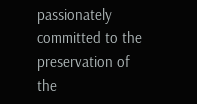passionately committed to the preservation of the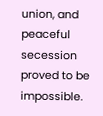union, and peaceful secession proved to be impossible.